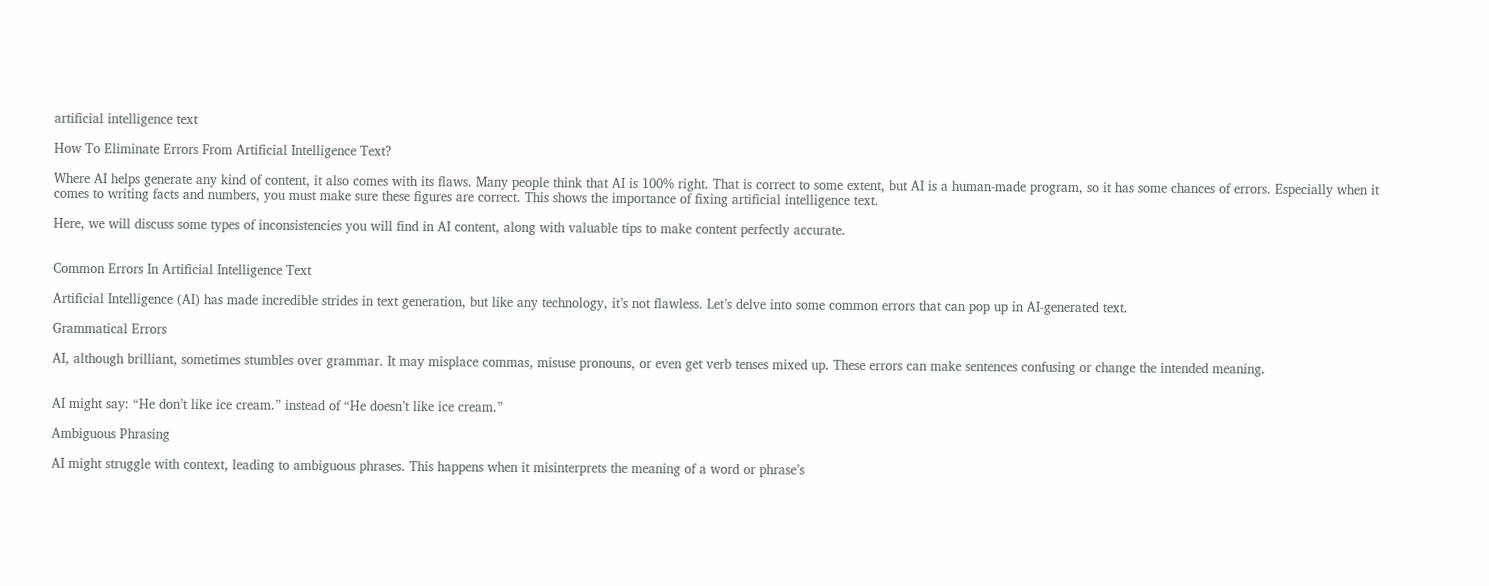artificial intelligence text

How To Eliminate Errors From Artificial Intelligence Text?

Where AI helps generate any kind of content, it also comes with its flaws. Many people think that AI is 100% right. That is correct to some extent, but AI is a human-made program, so it has some chances of errors. Especially when it comes to writing facts and numbers, you must make sure these figures are correct. This shows the importance of fixing artificial intelligence text.

Here, we will discuss some types of inconsistencies you will find in AI content, along with valuable tips to make content perfectly accurate.


Common Errors In Artificial Intelligence Text

Artificial Intelligence (AI) has made incredible strides in text generation, but like any technology, it’s not flawless. Let’s delve into some common errors that can pop up in AI-generated text.

Grammatical Errors

AI, although brilliant, sometimes stumbles over grammar. It may misplace commas, misuse pronouns, or even get verb tenses mixed up. These errors can make sentences confusing or change the intended meaning.


AI might say: “He don’t like ice cream.” instead of “He doesn’t like ice cream.”

Ambiguous Phrasing

AI might struggle with context, leading to ambiguous phrases. This happens when it misinterprets the meaning of a word or phrase’s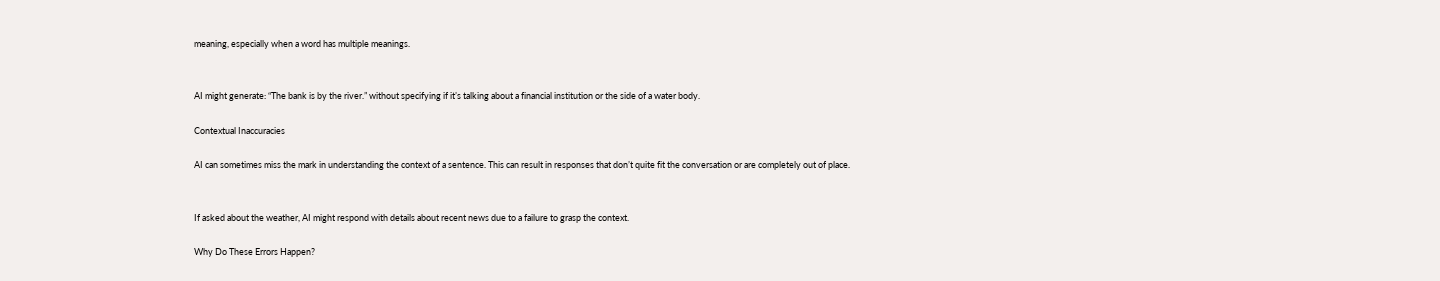meaning, especially when a word has multiple meanings.


AI might generate: “The bank is by the river.” without specifying if it’s talking about a financial institution or the side of a water body.

Contextual Inaccuracies

AI can sometimes miss the mark in understanding the context of a sentence. This can result in responses that don’t quite fit the conversation or are completely out of place.


If asked about the weather, AI might respond with details about recent news due to a failure to grasp the context.

Why Do These Errors Happen?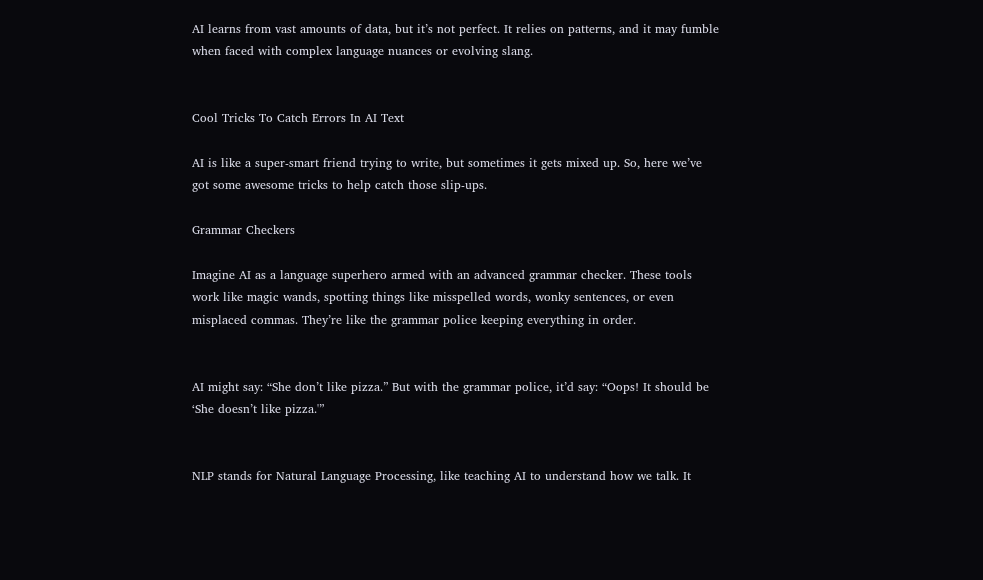AI learns from vast amounts of data, but it’s not perfect. It relies on patterns, and it may fumble when faced with complex language nuances or evolving slang.


Cool Tricks To Catch Errors In AI Text

AI is like a super-smart friend trying to write, but sometimes it gets mixed up. So, here we’ve got some awesome tricks to help catch those slip-ups.

Grammar Checkers

Imagine AI as a language superhero armed with an advanced grammar checker. These tools work like magic wands, spotting things like misspelled words, wonky sentences, or even misplaced commas. They’re like the grammar police keeping everything in order.


AI might say: “She don’t like pizza.” But with the grammar police, it’d say: “Oops! It should be ‘She doesn’t like pizza.'”


NLP stands for Natural Language Processing, like teaching AI to understand how we talk. It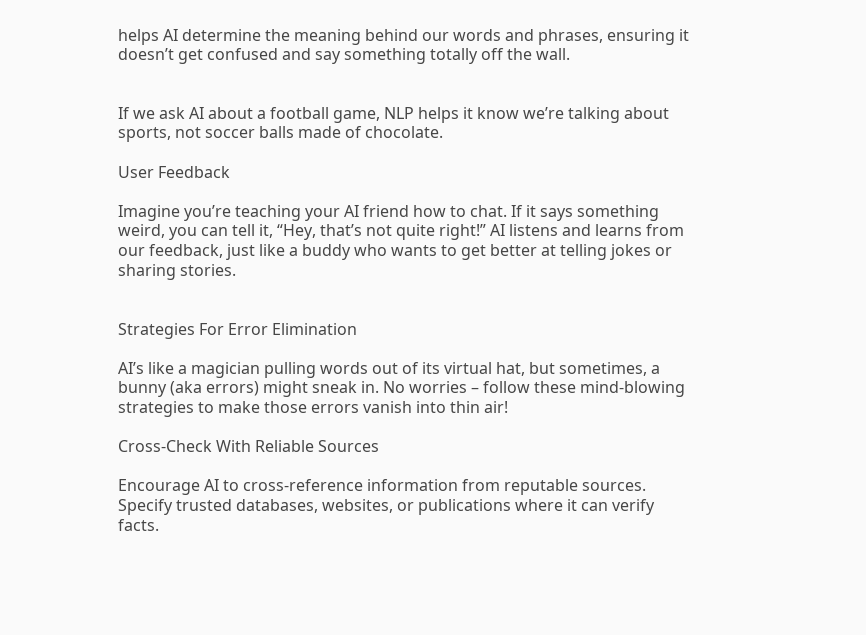helps AI determine the meaning behind our words and phrases, ensuring it doesn’t get confused and say something totally off the wall.


If we ask AI about a football game, NLP helps it know we’re talking about sports, not soccer balls made of chocolate.

User Feedback

Imagine you’re teaching your AI friend how to chat. If it says something weird, you can tell it, “Hey, that’s not quite right!” AI listens and learns from our feedback, just like a buddy who wants to get better at telling jokes or sharing stories.


Strategies For Error Elimination

AI’s like a magician pulling words out of its virtual hat, but sometimes, a bunny (aka errors) might sneak in. No worries – follow these mind-blowing strategies to make those errors vanish into thin air!

Cross-Check With Reliable Sources

Encourage AI to cross-reference information from reputable sources. Specify trusted databases, websites, or publications where it can verify facts.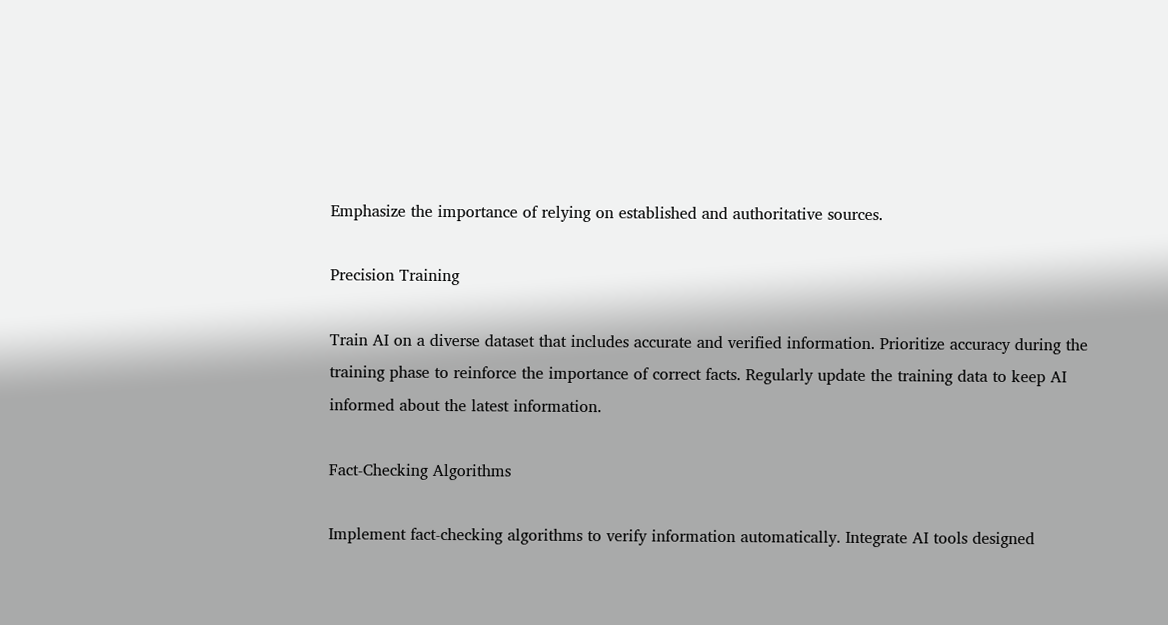Emphasize the importance of relying on established and authoritative sources.

Precision Training

Train AI on a diverse dataset that includes accurate and verified information. Prioritize accuracy during the training phase to reinforce the importance of correct facts. Regularly update the training data to keep AI informed about the latest information.

Fact-Checking Algorithms

Implement fact-checking algorithms to verify information automatically. Integrate AI tools designed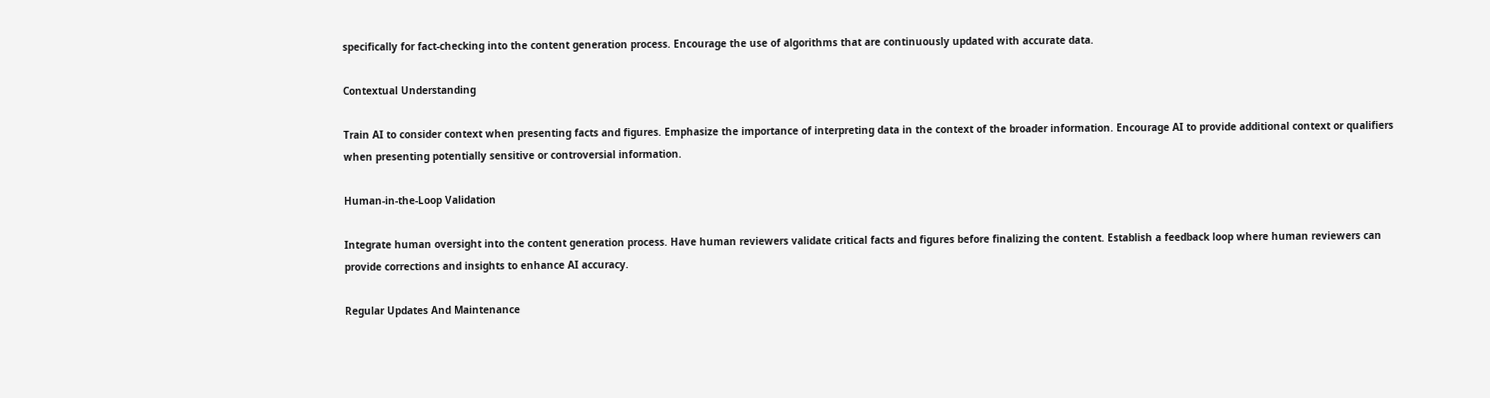specifically for fact-checking into the content generation process. Encourage the use of algorithms that are continuously updated with accurate data.

Contextual Understanding

Train AI to consider context when presenting facts and figures. Emphasize the importance of interpreting data in the context of the broader information. Encourage AI to provide additional context or qualifiers when presenting potentially sensitive or controversial information.

Human-in-the-Loop Validation

Integrate human oversight into the content generation process. Have human reviewers validate critical facts and figures before finalizing the content. Establish a feedback loop where human reviewers can provide corrections and insights to enhance AI accuracy.

Regular Updates And Maintenance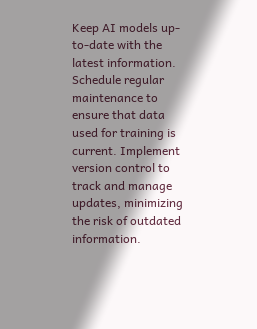Keep AI models up-to-date with the latest information. Schedule regular maintenance to ensure that data used for training is current. Implement version control to track and manage updates, minimizing the risk of outdated information.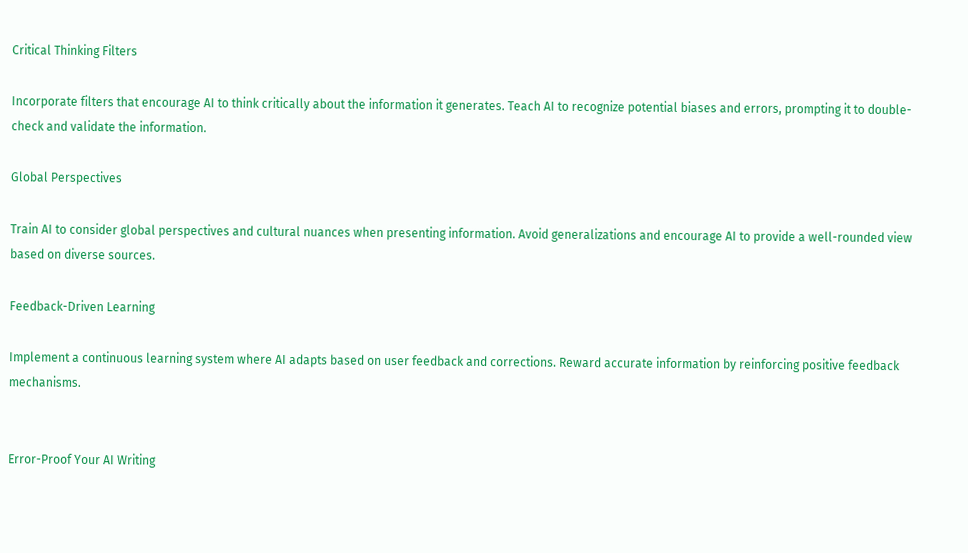Critical Thinking Filters

Incorporate filters that encourage AI to think critically about the information it generates. Teach AI to recognize potential biases and errors, prompting it to double-check and validate the information.

Global Perspectives

Train AI to consider global perspectives and cultural nuances when presenting information. Avoid generalizations and encourage AI to provide a well-rounded view based on diverse sources.

Feedback-Driven Learning

Implement a continuous learning system where AI adapts based on user feedback and corrections. Reward accurate information by reinforcing positive feedback mechanisms.


Error-Proof Your AI Writing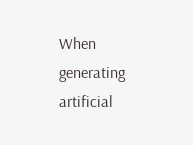When generating artificial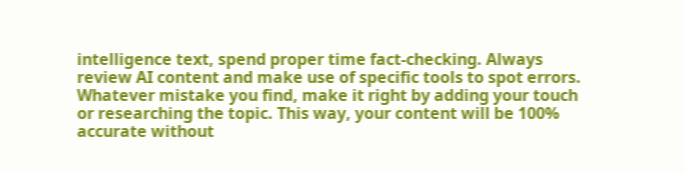intelligence text, spend proper time fact-checking. Always review AI content and make use of specific tools to spot errors. Whatever mistake you find, make it right by adding your touch or researching the topic. This way, your content will be 100% accurate without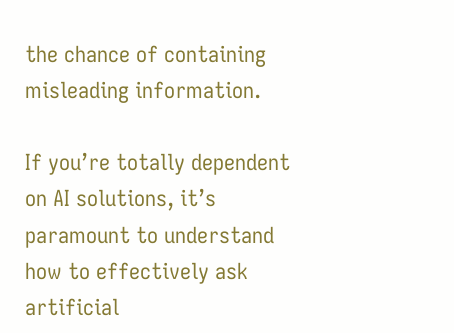the chance of containing misleading information.

If you’re totally dependent on AI solutions, it’s paramount to understand how to effectively ask artificial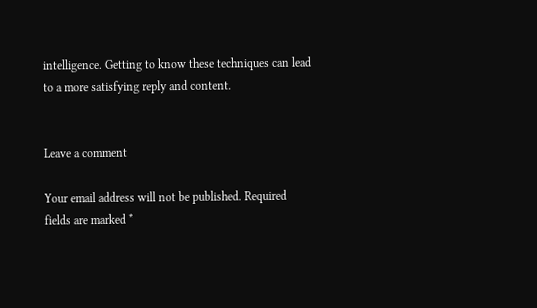intelligence. Getting to know these techniques can lead to a more satisfying reply and content.


Leave a comment

Your email address will not be published. Required fields are marked *